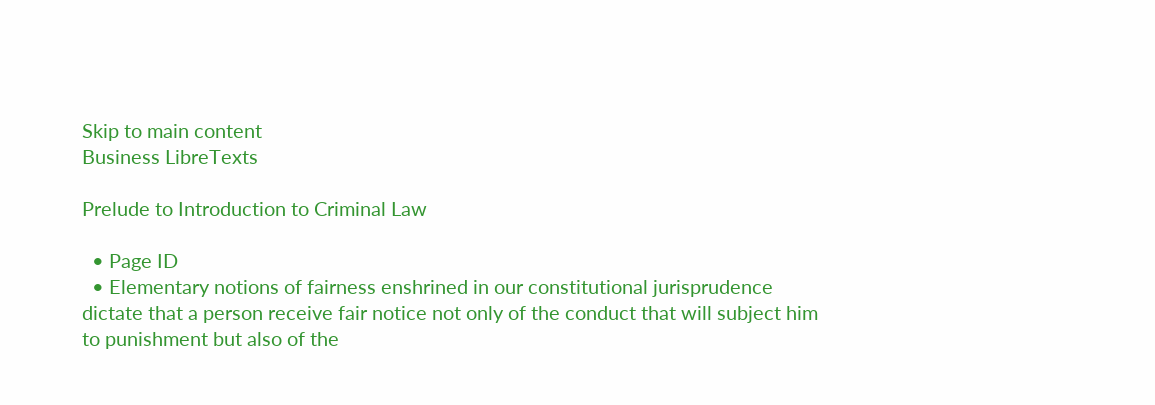Skip to main content
Business LibreTexts

Prelude to Introduction to Criminal Law

  • Page ID
  • Elementary notions of fairness enshrined in our constitutional jurisprudence dictate that a person receive fair notice not only of the conduct that will subject him to punishment but also of the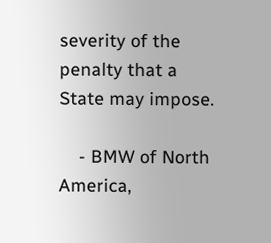severity of the penalty that a State may impose.

    - BMW of North America,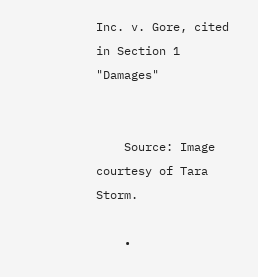Inc. v. Gore, cited in Section 1 "Damages"


    Source: Image courtesy of Tara Storm.

    •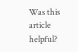Was this article helpful?